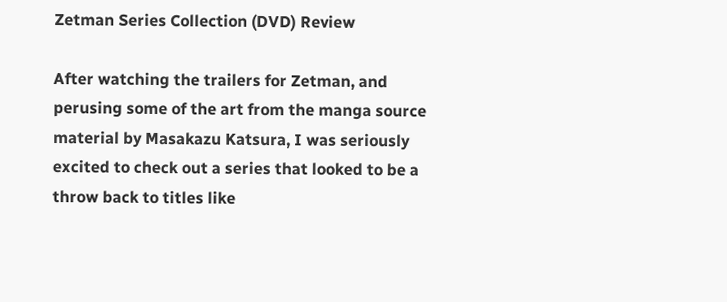Zetman Series Collection (DVD) Review

After watching the trailers for Zetman, and perusing some of the art from the manga source material by Masakazu Katsura, I was seriously excited to check out a series that looked to be a throw back to titles like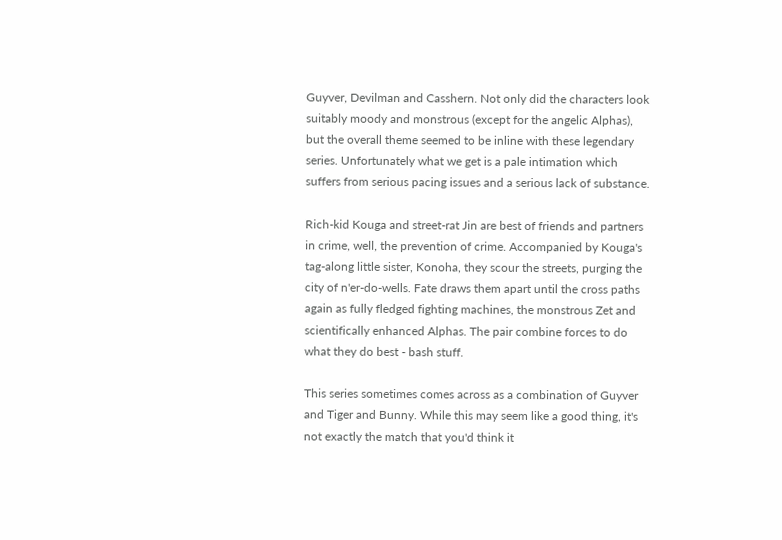Guyver, Devilman and Casshern. Not only did the characters look suitably moody and monstrous (except for the angelic Alphas), but the overall theme seemed to be inline with these legendary series. Unfortunately what we get is a pale intimation which suffers from serious pacing issues and a serious lack of substance.

Rich-kid Kouga and street-rat Jin are best of friends and partners in crime, well, the prevention of crime. Accompanied by Kouga's tag-along little sister, Konoha, they scour the streets, purging the city of n'er-do-wells. Fate draws them apart until the cross paths again as fully fledged fighting machines, the monstrous Zet and scientifically enhanced Alphas. The pair combine forces to do what they do best - bash stuff.

This series sometimes comes across as a combination of Guyver and Tiger and Bunny. While this may seem like a good thing, it's not exactly the match that you'd think it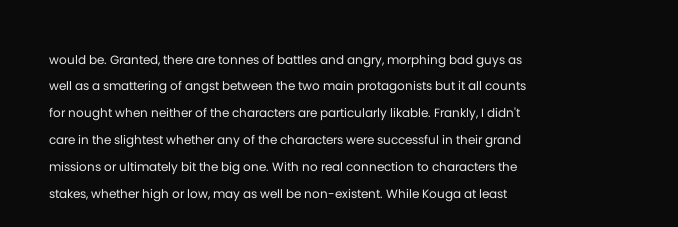would be. Granted, there are tonnes of battles and angry, morphing bad guys as well as a smattering of angst between the two main protagonists but it all counts for nought when neither of the characters are particularly likable. Frankly, I didn't care in the slightest whether any of the characters were successful in their grand missions or ultimately bit the big one. With no real connection to characters the stakes, whether high or low, may as well be non-existent. While Kouga at least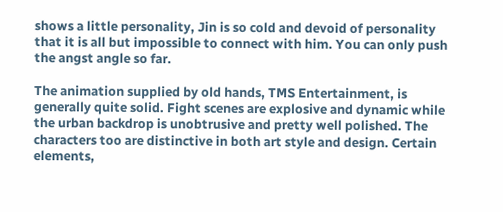shows a little personality, Jin is so cold and devoid of personality that it is all but impossible to connect with him. You can only push the angst angle so far.

The animation supplied by old hands, TMS Entertainment, is generally quite solid. Fight scenes are explosive and dynamic while the urban backdrop is unobtrusive and pretty well polished. The characters too are distinctive in both art style and design. Certain elements,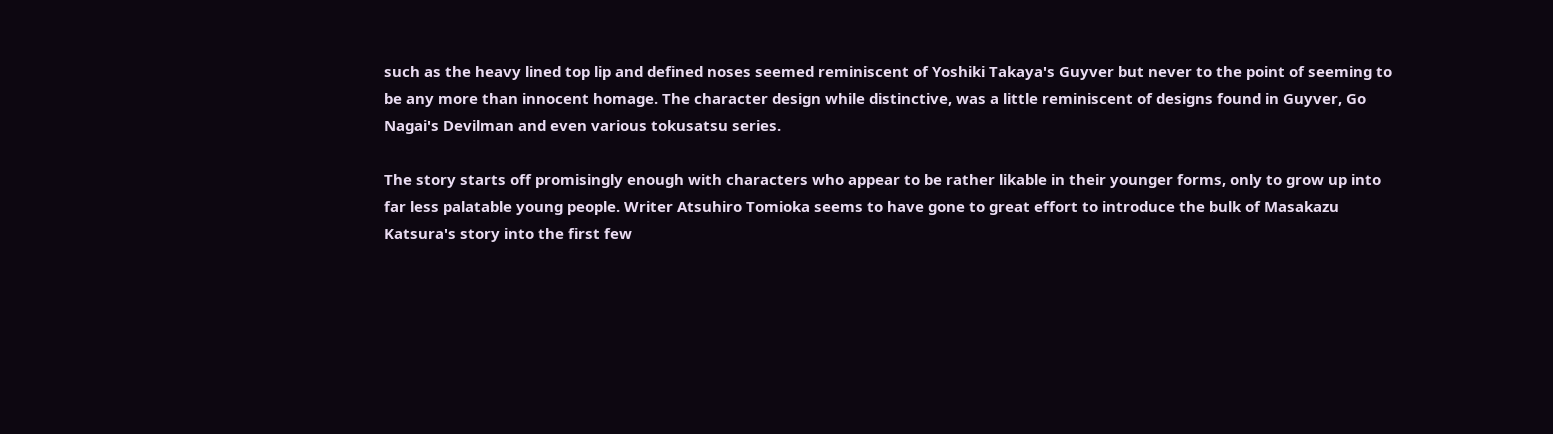such as the heavy lined top lip and defined noses seemed reminiscent of Yoshiki Takaya's Guyver but never to the point of seeming to be any more than innocent homage. The character design while distinctive, was a little reminiscent of designs found in Guyver, Go Nagai's Devilman and even various tokusatsu series.

The story starts off promisingly enough with characters who appear to be rather likable in their younger forms, only to grow up into far less palatable young people. Writer Atsuhiro Tomioka seems to have gone to great effort to introduce the bulk of Masakazu Katsura's story into the first few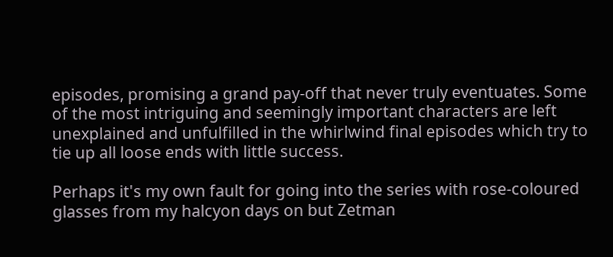episodes, promising a grand pay-off that never truly eventuates. Some of the most intriguing and seemingly important characters are left unexplained and unfulfilled in the whirlwind final episodes which try to tie up all loose ends with little success.

Perhaps it's my own fault for going into the series with rose-coloured glasses from my halcyon days on but Zetman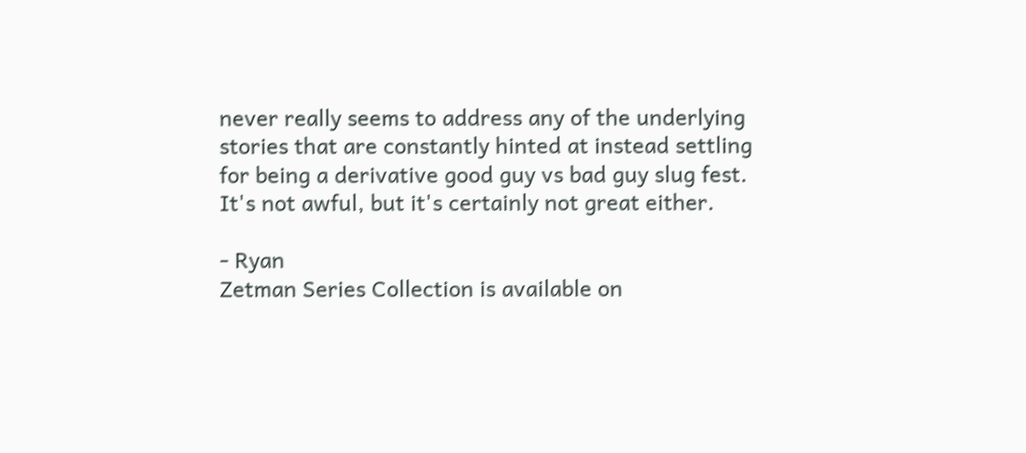never really seems to address any of the underlying stories that are constantly hinted at instead settling for being a derivative good guy vs bad guy slug fest. It's not awful, but it's certainly not great either.

- Ryan
Zetman Series Collection is available on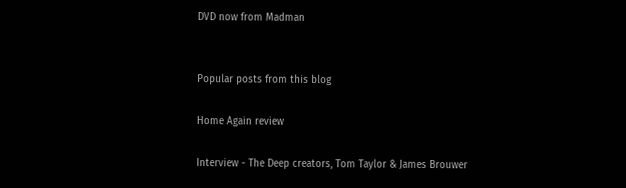DVD now from Madman


Popular posts from this blog

Home Again review

Interview - The Deep creators, Tom Taylor & James Brouwer